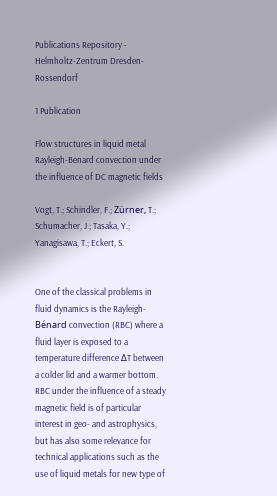Publications Repository - Helmholtz-Zentrum Dresden-Rossendorf

1 Publication

Flow structures in liquid metal Rayleigh-Benard convection under the influence of DC magnetic fields

Vogt, T.; Schindler, F.; Zürner, T.; Schumacher, J.; Tasaka, Y.; Yanagisawa, T.; Eckert, S.


One of the classical problems in fluid dynamics is the Rayleigh-Bénard convection (RBC) where a fluid layer is exposed to a temperature difference ΔT between a colder lid and a warmer bottom. RBC under the influence of a steady magnetic field is of particular interest in geo- and astrophysics, but has also some relevance for technical applications such as the use of liquid metals for new type of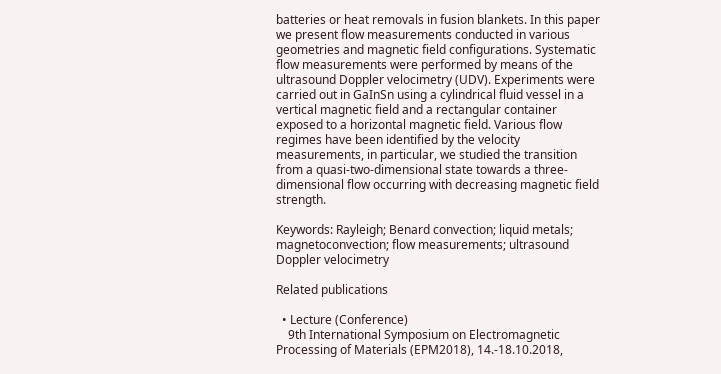batteries or heat removals in fusion blankets. In this paper we present flow measurements conducted in various geometries and magnetic field configurations. Systematic flow measurements were performed by means of the ultrasound Doppler velocimetry (UDV). Experiments were carried out in GaInSn using a cylindrical fluid vessel in a vertical magnetic field and a rectangular container exposed to a horizontal magnetic field. Various flow regimes have been identified by the velocity measurements, in particular, we studied the transition from a quasi-two-dimensional state towards a three-dimensional flow occurring with decreasing magnetic field strength.

Keywords: Rayleigh; Benard convection; liquid metals; magnetoconvection; flow measurements; ultrasound Doppler velocimetry

Related publications

  • Lecture (Conference)
    9th International Symposium on Electromagnetic Processing of Materials (EPM2018), 14.-18.10.2018,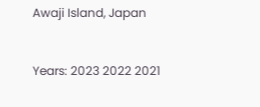Awaji Island, Japan


Years: 2023 2022 2021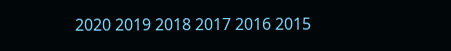2020 2019 2018 2017 2016 2015